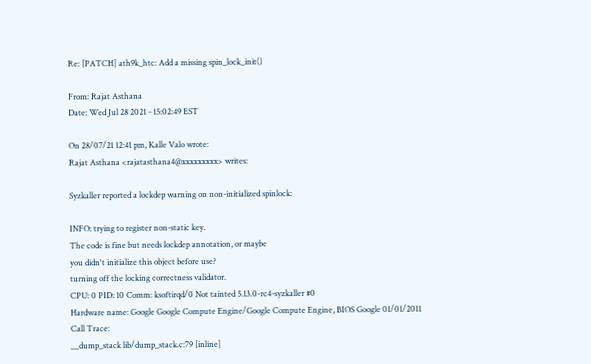Re: [PATCH] ath9k_htc: Add a missing spin_lock_init()

From: Rajat Asthana
Date: Wed Jul 28 2021 - 15:02:49 EST

On 28/07/21 12:41 pm, Kalle Valo wrote:
Rajat Asthana <rajatasthana4@xxxxxxxxx> writes:

Syzkaller reported a lockdep warning on non-initialized spinlock:

INFO: trying to register non-static key.
The code is fine but needs lockdep annotation, or maybe
you didn't initialize this object before use?
turning off the locking correctness validator.
CPU: 0 PID: 10 Comm: ksoftirqd/0 Not tainted 5.13.0-rc4-syzkaller #0
Hardware name: Google Google Compute Engine/Google Compute Engine, BIOS Google 01/01/2011
Call Trace:
__dump_stack lib/dump_stack.c:79 [inline]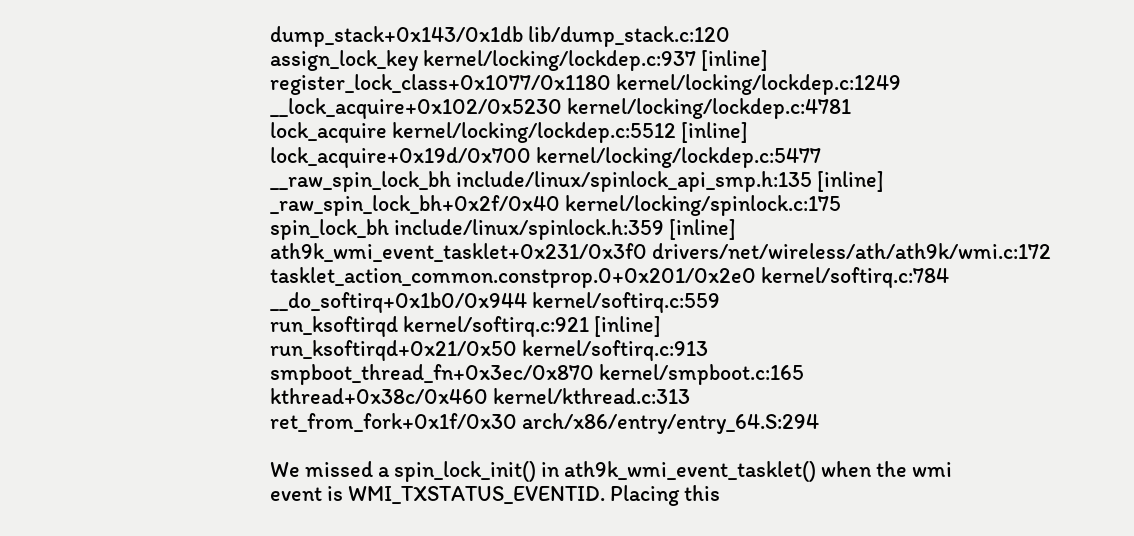dump_stack+0x143/0x1db lib/dump_stack.c:120
assign_lock_key kernel/locking/lockdep.c:937 [inline]
register_lock_class+0x1077/0x1180 kernel/locking/lockdep.c:1249
__lock_acquire+0x102/0x5230 kernel/locking/lockdep.c:4781
lock_acquire kernel/locking/lockdep.c:5512 [inline]
lock_acquire+0x19d/0x700 kernel/locking/lockdep.c:5477
__raw_spin_lock_bh include/linux/spinlock_api_smp.h:135 [inline]
_raw_spin_lock_bh+0x2f/0x40 kernel/locking/spinlock.c:175
spin_lock_bh include/linux/spinlock.h:359 [inline]
ath9k_wmi_event_tasklet+0x231/0x3f0 drivers/net/wireless/ath/ath9k/wmi.c:172
tasklet_action_common.constprop.0+0x201/0x2e0 kernel/softirq.c:784
__do_softirq+0x1b0/0x944 kernel/softirq.c:559
run_ksoftirqd kernel/softirq.c:921 [inline]
run_ksoftirqd+0x21/0x50 kernel/softirq.c:913
smpboot_thread_fn+0x3ec/0x870 kernel/smpboot.c:165
kthread+0x38c/0x460 kernel/kthread.c:313
ret_from_fork+0x1f/0x30 arch/x86/entry/entry_64.S:294

We missed a spin_lock_init() in ath9k_wmi_event_tasklet() when the wmi
event is WMI_TXSTATUS_EVENTID. Placing this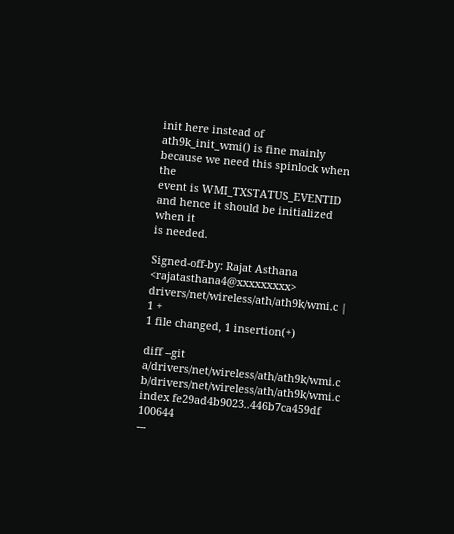init here instead of
ath9k_init_wmi() is fine mainly because we need this spinlock when the
event is WMI_TXSTATUS_EVENTID and hence it should be initialized when it
is needed.

Signed-off-by: Rajat Asthana <rajatasthana4@xxxxxxxxx>
drivers/net/wireless/ath/ath9k/wmi.c | 1 +
1 file changed, 1 insertion(+)

diff --git a/drivers/net/wireless/ath/ath9k/wmi.c b/drivers/net/wireless/ath/ath9k/wmi.c
index fe29ad4b9023..446b7ca459df 100644
---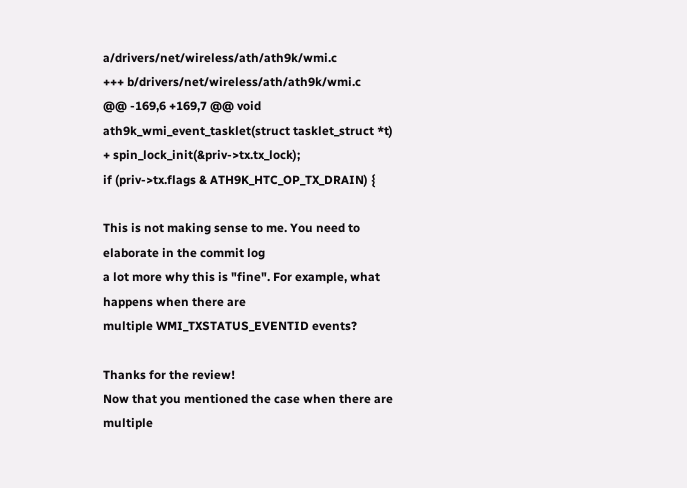a/drivers/net/wireless/ath/ath9k/wmi.c
+++ b/drivers/net/wireless/ath/ath9k/wmi.c
@@ -169,6 +169,7 @@ void ath9k_wmi_event_tasklet(struct tasklet_struct *t)
+ spin_lock_init(&priv->tx.tx_lock);
if (priv->tx.flags & ATH9K_HTC_OP_TX_DRAIN) {

This is not making sense to me. You need to elaborate in the commit log
a lot more why this is "fine". For example, what happens when there are
multiple WMI_TXSTATUS_EVENTID events?

Thanks for the review!
Now that you mentioned the case when there are multiple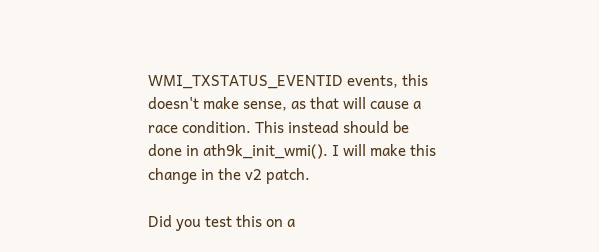WMI_TXSTATUS_EVENTID events, this doesn't make sense, as that will cause a race condition. This instead should be done in ath9k_init_wmi(). I will make this change in the v2 patch.

Did you test this on a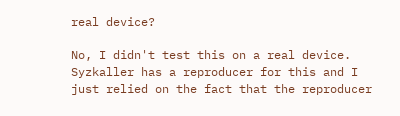real device?

No, I didn't test this on a real device. Syzkaller has a reproducer for this and I just relied on the fact that the reproducer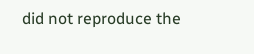did not reproduce the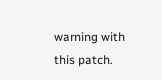warning with this patch.